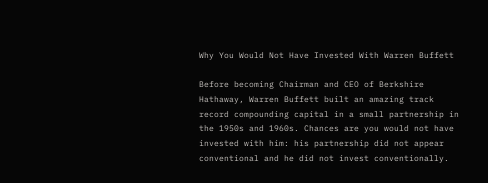Why You Would Not Have Invested With Warren Buffett

Before becoming Chairman and CEO of Berkshire Hathaway, Warren Buffett built an amazing track record compounding capital in a small partnership in the 1950s and 1960s. Chances are you would not have invested with him: his partnership did not appear conventional and he did not invest conventionally.